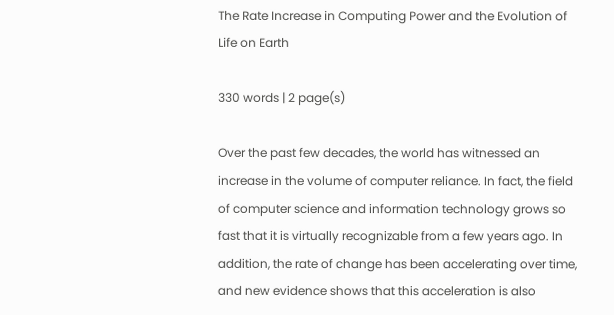The Rate Increase in Computing Power and the Evolution of Life on Earth

330 words | 2 page(s)

Over the past few decades, the world has witnessed an increase in the volume of computer reliance. In fact, the field of computer science and information technology grows so fast that it is virtually recognizable from a few years ago. In addition, the rate of change has been accelerating over time, and new evidence shows that this acceleration is also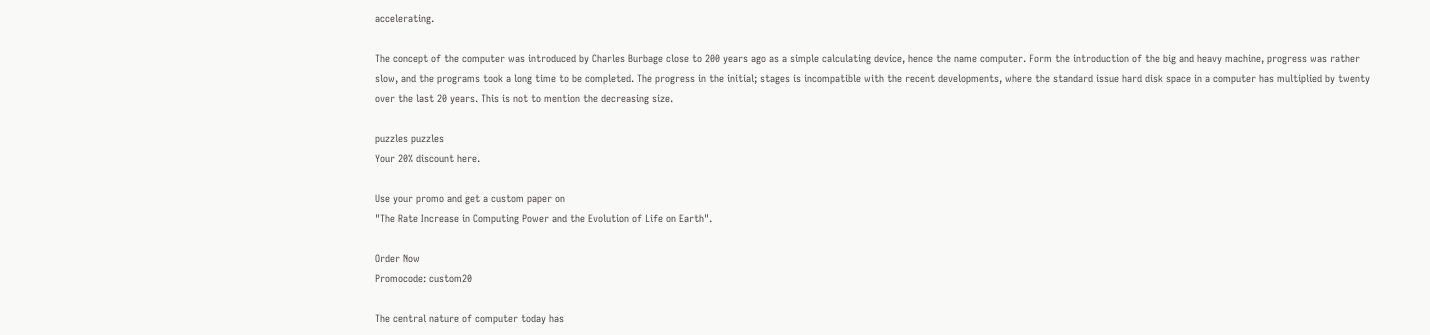accelerating.

The concept of the computer was introduced by Charles Burbage close to 200 years ago as a simple calculating device, hence the name computer. Form the introduction of the big and heavy machine, progress was rather slow, and the programs took a long time to be completed. The progress in the initial; stages is incompatible with the recent developments, where the standard issue hard disk space in a computer has multiplied by twenty over the last 20 years. This is not to mention the decreasing size.

puzzles puzzles
Your 20% discount here.

Use your promo and get a custom paper on
"The Rate Increase in Computing Power and the Evolution of Life on Earth".

Order Now
Promocode: custom20

The central nature of computer today has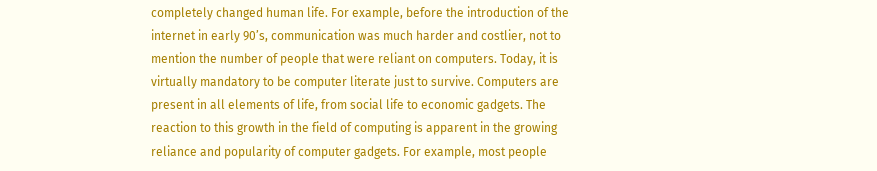completely changed human life. For example, before the introduction of the internet in early 90’s, communication was much harder and costlier, not to mention the number of people that were reliant on computers. Today, it is virtually mandatory to be computer literate just to survive. Computers are present in all elements of life, from social life to economic gadgets. The reaction to this growth in the field of computing is apparent in the growing reliance and popularity of computer gadgets. For example, most people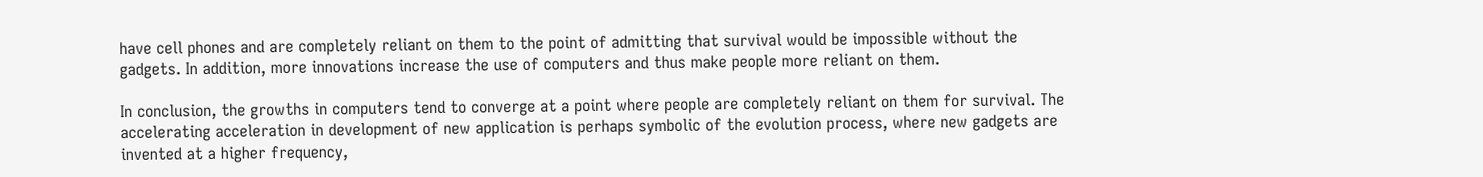have cell phones and are completely reliant on them to the point of admitting that survival would be impossible without the gadgets. In addition, more innovations increase the use of computers and thus make people more reliant on them.

In conclusion, the growths in computers tend to converge at a point where people are completely reliant on them for survival. The accelerating acceleration in development of new application is perhaps symbolic of the evolution process, where new gadgets are invented at a higher frequency,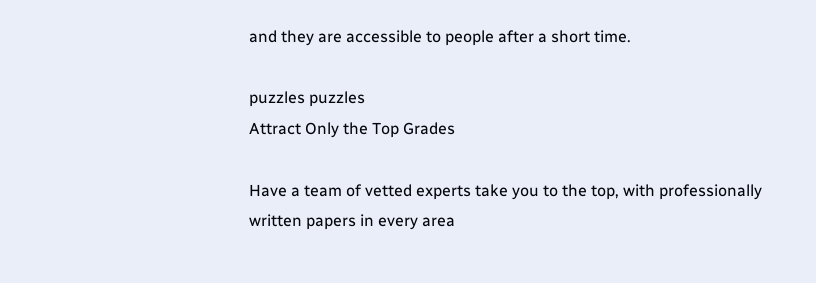and they are accessible to people after a short time.

puzzles puzzles
Attract Only the Top Grades

Have a team of vetted experts take you to the top, with professionally written papers in every area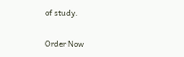of study.

Order Now